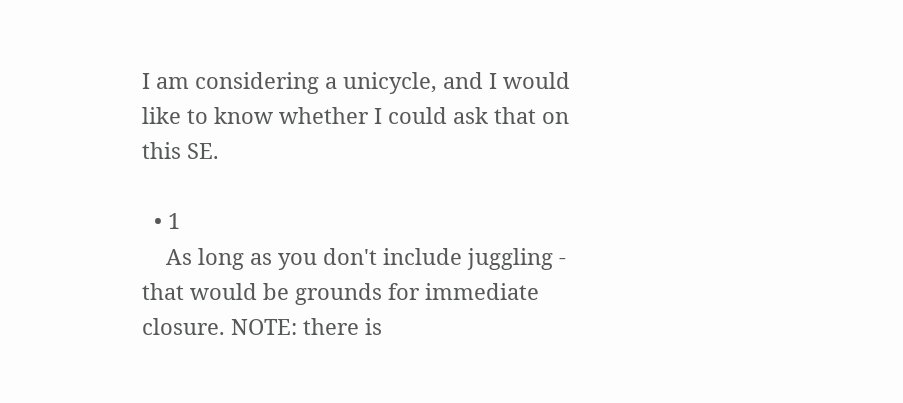I am considering a unicycle, and I would like to know whether I could ask that on this SE.

  • 1
    As long as you don't include juggling - that would be grounds for immediate closure. NOTE: there is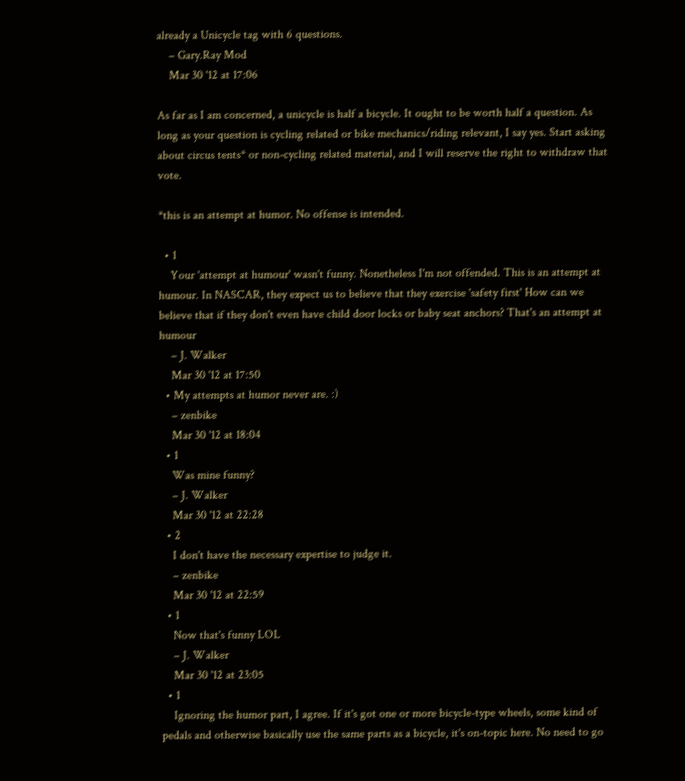already a Unicycle tag with 6 questions.
    – Gary.Ray Mod
    Mar 30 '12 at 17:06

As far as I am concerned, a unicycle is half a bicycle. It ought to be worth half a question. As long as your question is cycling related or bike mechanics/riding relevant, I say yes. Start asking about circus tents* or non-cycling related material, and I will reserve the right to withdraw that vote.

*this is an attempt at humor. No offense is intended.

  • 1
    Your 'attempt at humour' wasn't funny. Nonetheless I'm not offended. This is an attempt at humour. In NASCAR, they expect us to believe that they exercise 'safety first' How can we believe that if they don't even have child door locks or baby seat anchors? That's an attempt at humour
    – J. Walker
    Mar 30 '12 at 17:50
  • My attempts at humor never are. :)
    – zenbike
    Mar 30 '12 at 18:04
  • 1
    Was mine funny?
    – J. Walker
    Mar 30 '12 at 22:28
  • 2
    I don't have the necessary expertise to judge it.
    – zenbike
    Mar 30 '12 at 22:59
  • 1
    Now that's funny LOL
    – J. Walker
    Mar 30 '12 at 23:05
  • 1
    Ignoring the humor part, I agree. If it's got one or more bicycle-type wheels, some kind of pedals and otherwise basically use the same parts as a bicycle, it's on-topic here. No need to go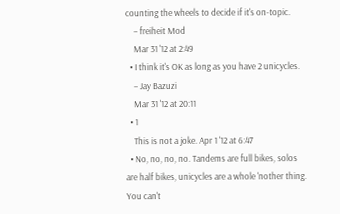counting the wheels to decide if it's on-topic.
    – freiheit Mod
    Mar 31 '12 at 2:49
  • I think it's OK as long as you have 2 unicycles.
    – Jay Bazuzi
    Mar 31 '12 at 20:11
  • 1
    This is not a joke. Apr 1 '12 at 6:47
  • No, no, no, no. Tandems are full bikes, solos are half bikes, unicycles are a whole 'nother thing. You can't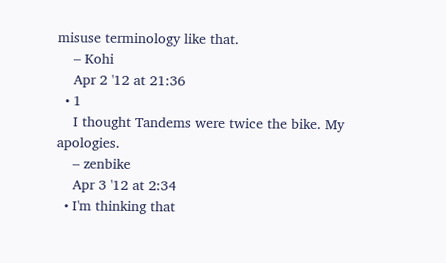misuse terminology like that.
    – Kohi
    Apr 2 '12 at 21:36
  • 1
    I thought Tandems were twice the bike. My apologies.
    – zenbike
    Apr 3 '12 at 2:34
  • I'm thinking that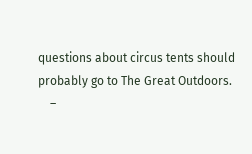questions about circus tents should probably go to The Great Outdoors.
    –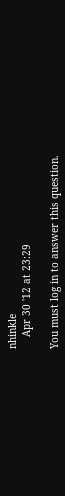nhinkle
    Apr 30 '12 at 23:29

You must log in to answer this question.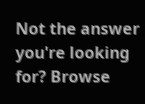Not the answer you're looking for? Browse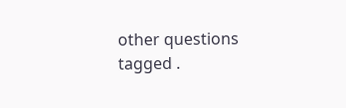other questions tagged .